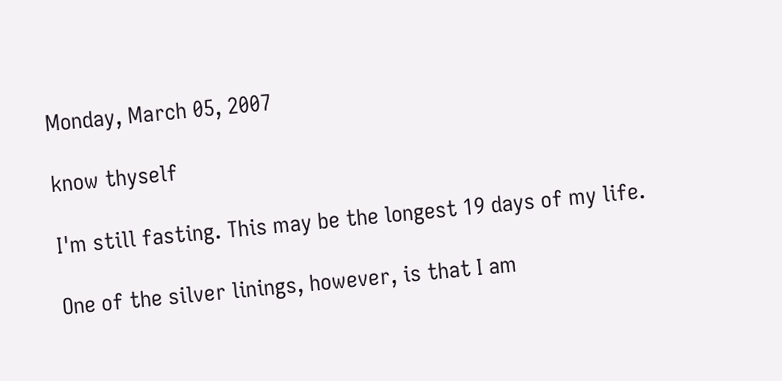Monday, March 05, 2007

know thyself

I'm still fasting. This may be the longest 19 days of my life.

One of the silver linings, however, is that I am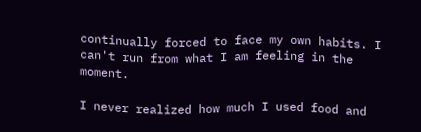continually forced to face my own habits. I can't run from what I am feeling in the moment.

I never realized how much I used food and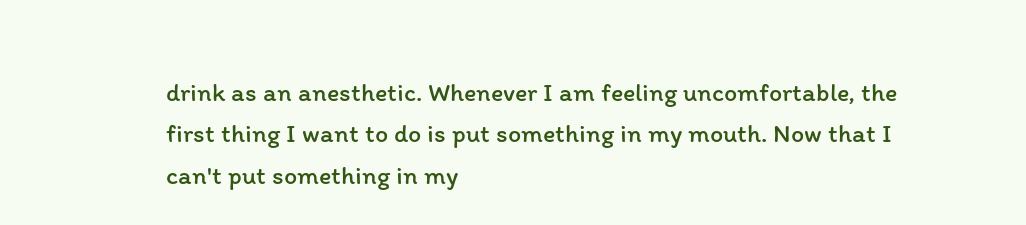drink as an anesthetic. Whenever I am feeling uncomfortable, the first thing I want to do is put something in my mouth. Now that I can't put something in my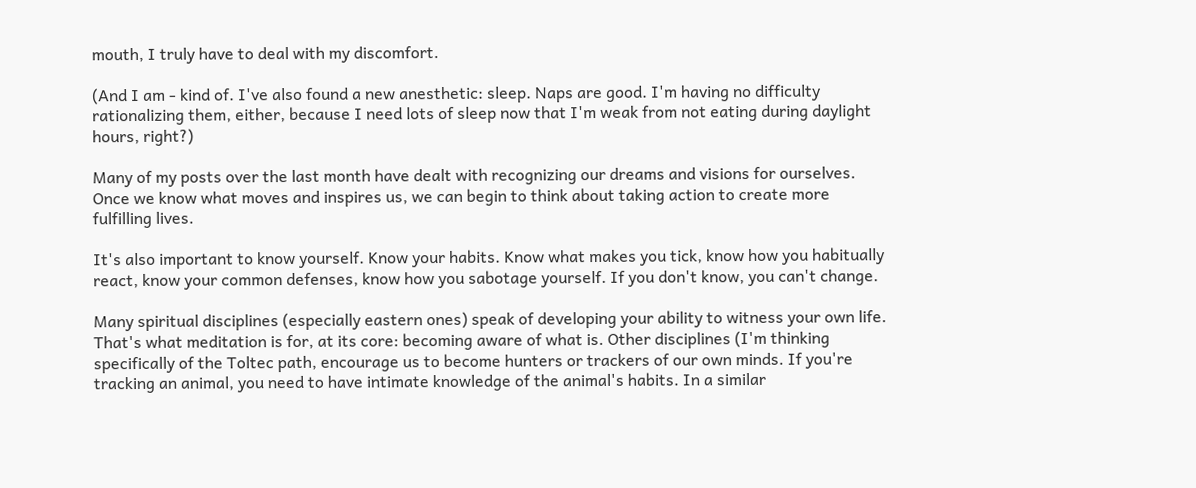mouth, I truly have to deal with my discomfort.

(And I am - kind of. I've also found a new anesthetic: sleep. Naps are good. I'm having no difficulty rationalizing them, either, because I need lots of sleep now that I'm weak from not eating during daylight hours, right?)

Many of my posts over the last month have dealt with recognizing our dreams and visions for ourselves. Once we know what moves and inspires us, we can begin to think about taking action to create more fulfilling lives.

It's also important to know yourself. Know your habits. Know what makes you tick, know how you habitually react, know your common defenses, know how you sabotage yourself. If you don't know, you can't change.

Many spiritual disciplines (especially eastern ones) speak of developing your ability to witness your own life. That's what meditation is for, at its core: becoming aware of what is. Other disciplines (I'm thinking specifically of the Toltec path, encourage us to become hunters or trackers of our own minds. If you're tracking an animal, you need to have intimate knowledge of the animal's habits. In a similar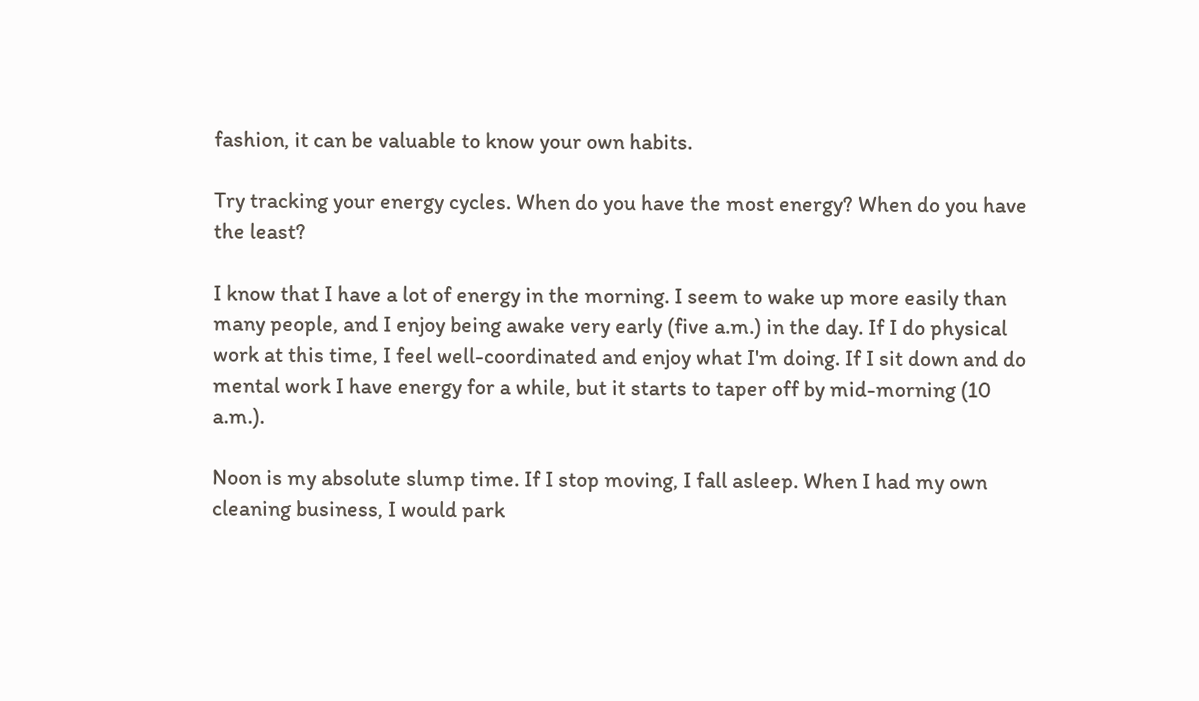fashion, it can be valuable to know your own habits.

Try tracking your energy cycles. When do you have the most energy? When do you have the least?

I know that I have a lot of energy in the morning. I seem to wake up more easily than many people, and I enjoy being awake very early (five a.m.) in the day. If I do physical work at this time, I feel well-coordinated and enjoy what I'm doing. If I sit down and do mental work I have energy for a while, but it starts to taper off by mid-morning (10 a.m.).

Noon is my absolute slump time. If I stop moving, I fall asleep. When I had my own cleaning business, I would park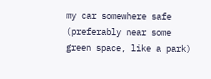my car somewhere safe (preferably near some green space, like a park)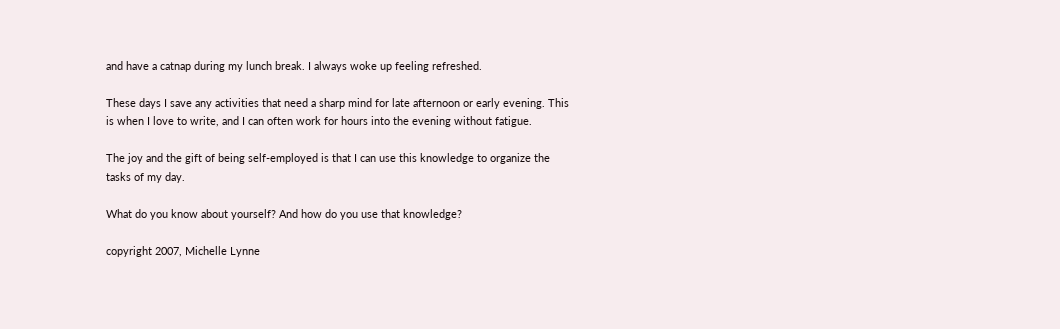and have a catnap during my lunch break. I always woke up feeling refreshed.

These days I save any activities that need a sharp mind for late afternoon or early evening. This is when I love to write, and I can often work for hours into the evening without fatigue.

The joy and the gift of being self-employed is that I can use this knowledge to organize the tasks of my day.

What do you know about yourself? And how do you use that knowledge?

copyright 2007, Michelle Lynne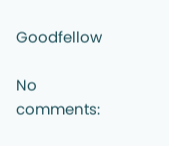Goodfellow

No comments: